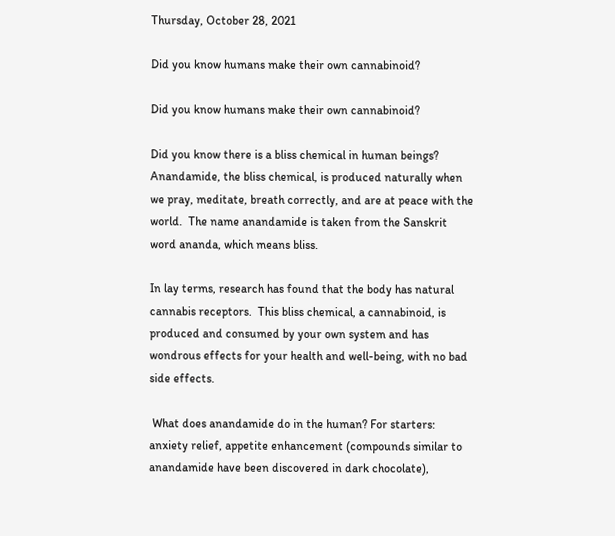Thursday, October 28, 2021

Did you know humans make their own cannabinoid?

Did you know humans make their own cannabinoid?

Did you know there is a bliss chemical in human beings? Anandamide, the bliss chemical, is produced naturally when we pray, meditate, breath correctly, and are at peace with the world.  The name anandamide is taken from the Sanskrit word ananda, which means bliss.

In lay terms, research has found that the body has natural cannabis receptors.  This bliss chemical, a cannabinoid, is produced and consumed by your own system and has wondrous effects for your health and well-being, with no bad side effects.

 What does anandamide do in the human? For starters: anxiety relief, appetite enhancement (compounds similar to anandamide have been discovered in dark chocolate),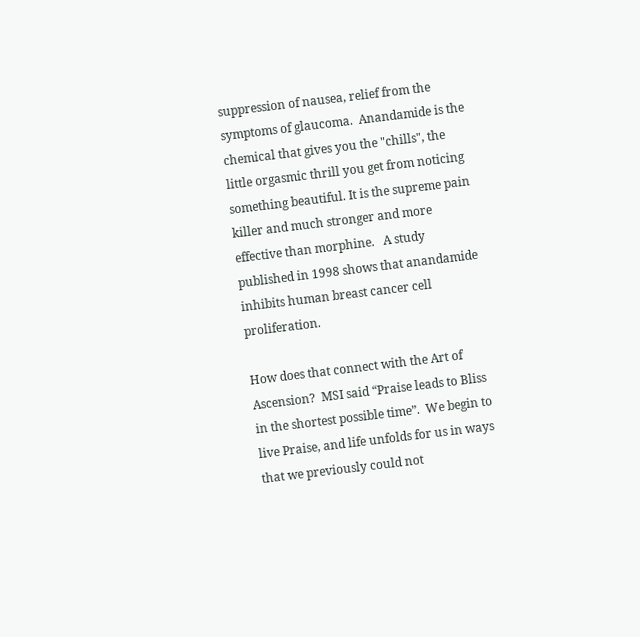suppression of nausea, relief from the symptoms of glaucoma.  Anandamide is the chemical that gives you the "chills", the little orgasmic thrill you get from noticing something beautiful. It is the supreme pain killer and much stronger and more effective than morphine.   A study published in 1998 shows that anandamide inhibits human breast cancer cell proliferation.

How does that connect with the Art of Ascension?  MSI said “Praise leads to Bliss in the shortest possible time”.  We begin to live Praise, and life unfolds for us in ways that we previously could not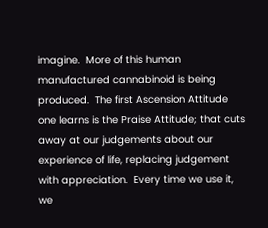imagine.  More of this human manufactured cannabinoid is being produced.  The first Ascension Attitude one learns is the Praise Attitude; that cuts away at our judgements about our experience of life, replacing judgement with appreciation.  Every time we use it, we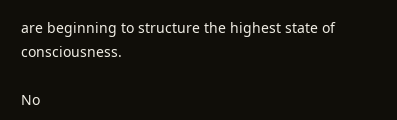are beginning to structure the highest state of consciousness.

No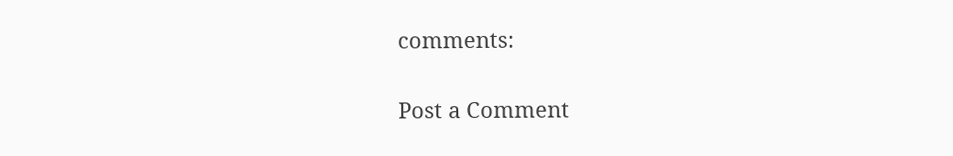comments:

Post a Comment